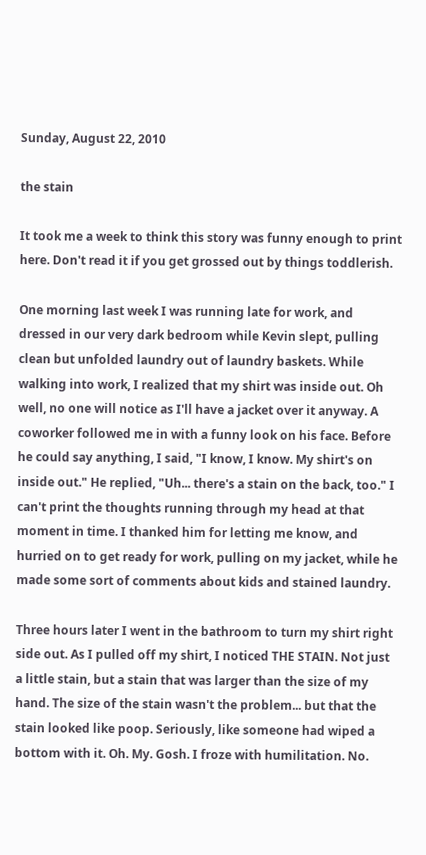Sunday, August 22, 2010

the stain

It took me a week to think this story was funny enough to print here. Don't read it if you get grossed out by things toddlerish.

One morning last week I was running late for work, and dressed in our very dark bedroom while Kevin slept, pulling clean but unfolded laundry out of laundry baskets. While walking into work, I realized that my shirt was inside out. Oh well, no one will notice as I'll have a jacket over it anyway. A coworker followed me in with a funny look on his face. Before he could say anything, I said, "I know, I know. My shirt's on inside out." He replied, "Uh... there's a stain on the back, too." I can't print the thoughts running through my head at that moment in time. I thanked him for letting me know, and hurried on to get ready for work, pulling on my jacket, while he made some sort of comments about kids and stained laundry.

Three hours later I went in the bathroom to turn my shirt right side out. As I pulled off my shirt, I noticed THE STAIN. Not just a little stain, but a stain that was larger than the size of my hand. The size of the stain wasn't the problem... but that the stain looked like poop. Seriously, like someone had wiped a bottom with it. Oh. My. Gosh. I froze with humilitation. No.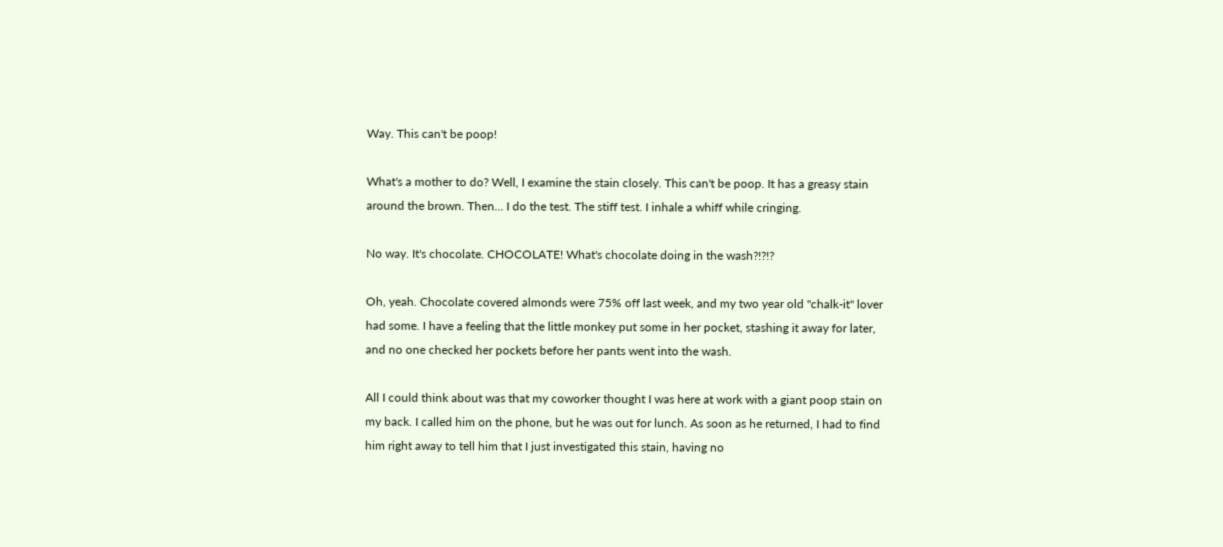Way. This can't be poop!

What's a mother to do? Well, I examine the stain closely. This can't be poop. It has a greasy stain around the brown. Then... I do the test. The stiff test. I inhale a whiff while cringing.

No way. It's chocolate. CHOCOLATE! What's chocolate doing in the wash?!?!?

Oh, yeah. Chocolate covered almonds were 75% off last week, and my two year old "chalk-it" lover had some. I have a feeling that the little monkey put some in her pocket, stashing it away for later, and no one checked her pockets before her pants went into the wash.

All I could think about was that my coworker thought I was here at work with a giant poop stain on my back. I called him on the phone, but he was out for lunch. As soon as he returned, I had to find him right away to tell him that I just investigated this stain, having no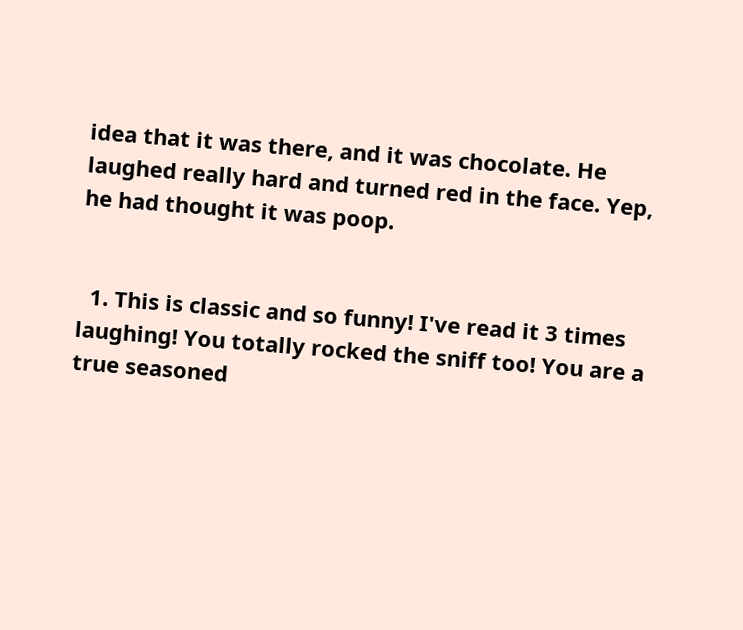idea that it was there, and it was chocolate. He laughed really hard and turned red in the face. Yep, he had thought it was poop.


  1. This is classic and so funny! I've read it 3 times laughing! You totally rocked the sniff too! You are a true seasoned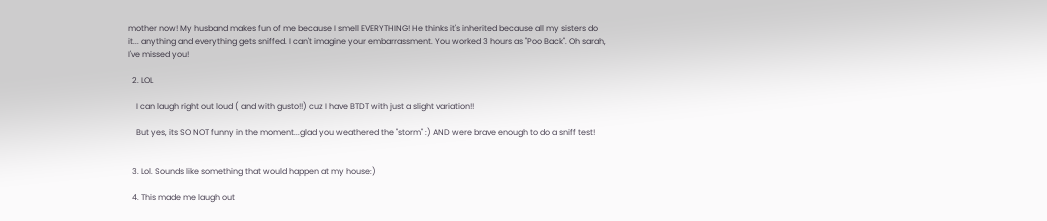mother now! My husband makes fun of me because I smell EVERYTHING! He thinks it's inherited because all my sisters do it... anything and everything gets sniffed. I can't imagine your embarrassment. You worked 3 hours as "Poo Back". Oh sarah, I've missed you!

  2. LOL

    I can laugh right out loud ( and with gusto!!) cuz I have BTDT with just a slight variation!!

    But yes, its SO NOT funny in the moment...glad you weathered the "storm" :) AND were brave enough to do a sniff test!


  3. Lol. Sounds like something that would happen at my house:)

  4. This made me laugh out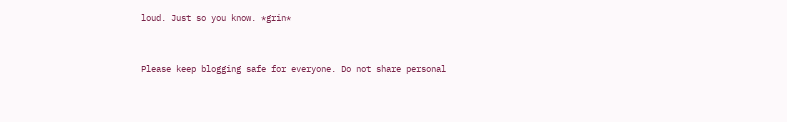loud. Just so you know. *grin*


Please keep blogging safe for everyone. Do not share personal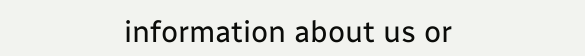information about us or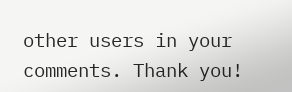other users in your comments. Thank you!